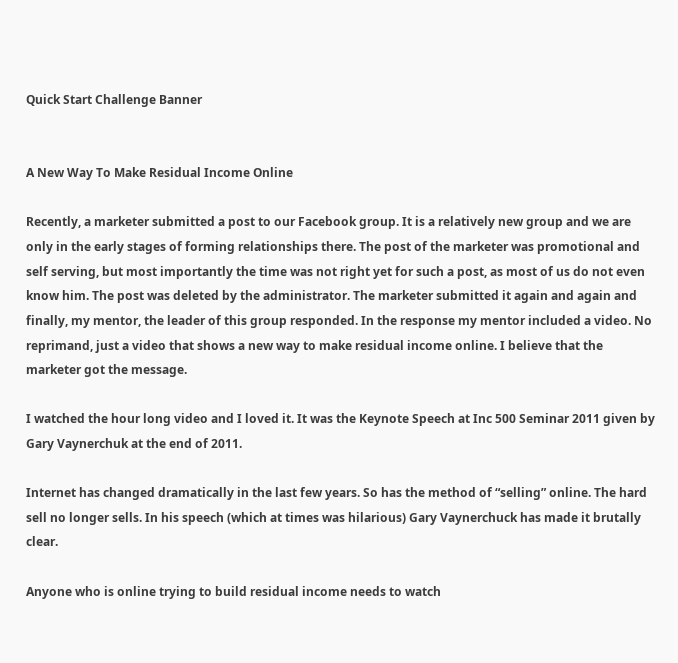Quick Start Challenge Banner


A New Way To Make Residual Income Online

Recently, a marketer submitted a post to our Facebook group. It is a relatively new group and we are only in the early stages of forming relationships there. The post of the marketer was promotional and self serving, but most importantly the time was not right yet for such a post, as most of us do not even know him. The post was deleted by the administrator. The marketer submitted it again and again and finally, my mentor, the leader of this group responded. In the response my mentor included a video. No reprimand, just a video that shows a new way to make residual income online. I believe that the marketer got the message.

I watched the hour long video and I loved it. It was the Keynote Speech at Inc 500 Seminar 2011 given by Gary Vaynerchuk at the end of 2011.

Internet has changed dramatically in the last few years. So has the method of “selling” online. The hard sell no longer sells. In his speech (which at times was hilarious) Gary Vaynerchuck has made it brutally clear.

Anyone who is online trying to build residual income needs to watch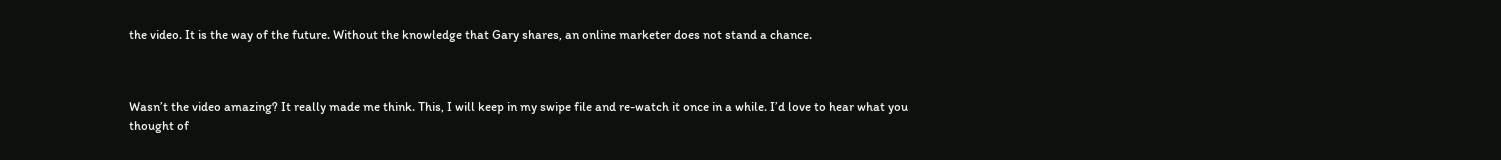the video. It is the way of the future. Without the knowledge that Gary shares, an online marketer does not stand a chance.



Wasn’t the video amazing? It really made me think. This, I will keep in my swipe file and re-watch it once in a while. I’d love to hear what you thought of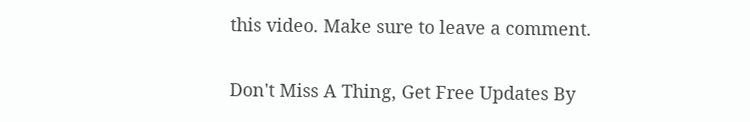this video. Make sure to leave a comment.


Don't Miss A Thing, Get Free Updates By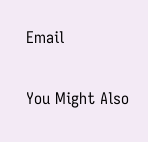Email

You Might Also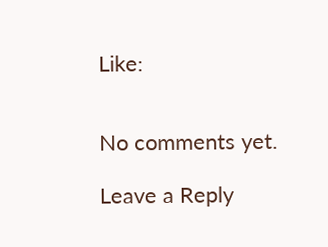Like:


No comments yet.

Leave a Reply